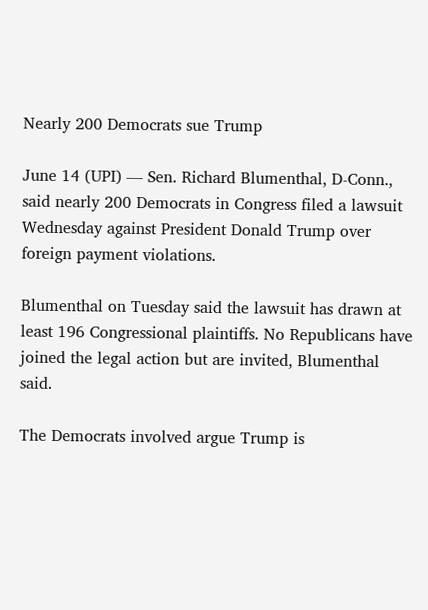Nearly 200 Democrats sue Trump

June 14 (UPI) — Sen. Richard Blumenthal, D-Conn., said nearly 200 Democrats in Congress filed a lawsuit Wednesday against President Donald Trump over foreign payment violations.

Blumenthal on Tuesday said the lawsuit has drawn at least 196 Congressional plaintiffs. No Republicans have joined the legal action but are invited, Blumenthal said.

The Democrats involved argue Trump is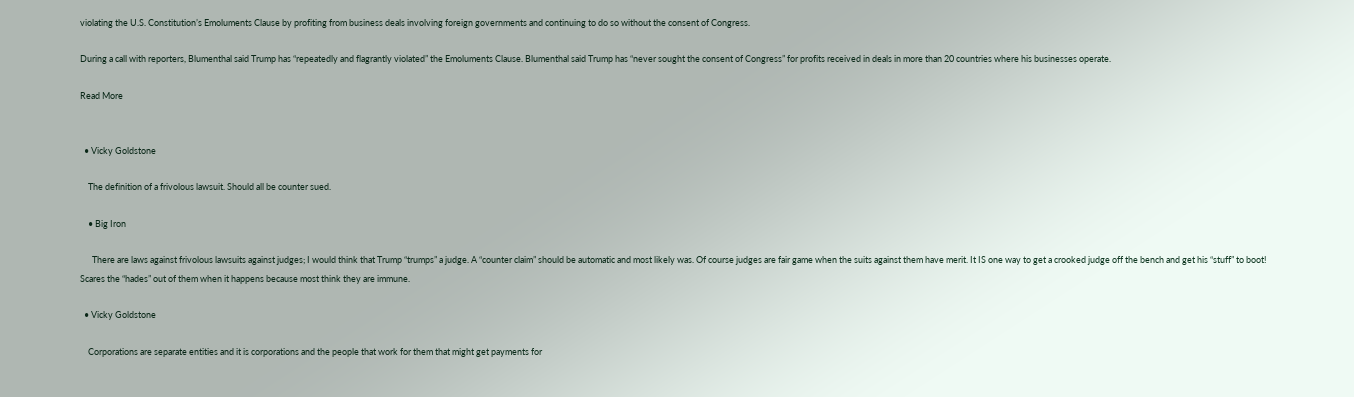violating the U.S. Constitution’s Emoluments Clause by profiting from business deals involving foreign governments and continuing to do so without the consent of Congress.

During a call with reporters, Blumenthal said Trump has “repeatedly and flagrantly violated” the Emoluments Clause. Blumenthal said Trump has “never sought the consent of Congress” for profits received in deals in more than 20 countries where his businesses operate.

Read More


  • Vicky Goldstone

    The definition of a frivolous lawsuit. Should all be counter sued.

    • Big Iron

      There are laws against frivolous lawsuits against judges; I would think that Trump “trumps” a judge. A “counter claim” should be automatic and most likely was. Of course judges are fair game when the suits against them have merit. It IS one way to get a crooked judge off the bench and get his “stuff” to boot! Scares the “hades” out of them when it happens because most think they are immune.

  • Vicky Goldstone

    Corporations are separate entities and it is corporations and the people that work for them that might get payments for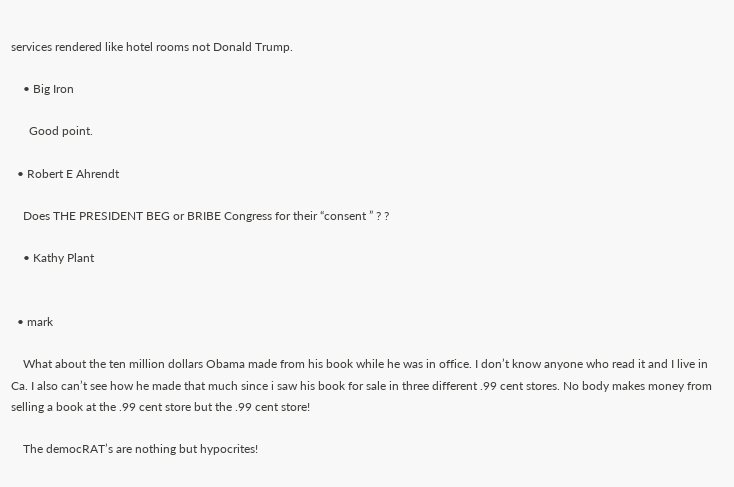services rendered like hotel rooms not Donald Trump.

    • Big Iron

      Good point.

  • Robert E Ahrendt

    Does THE PRESIDENT BEG or BRIBE Congress for their “consent ” ? ?

    • Kathy Plant


  • mark

    What about the ten million dollars Obama made from his book while he was in office. I don’t know anyone who read it and I live in Ca. I also can’t see how he made that much since i saw his book for sale in three different .99 cent stores. No body makes money from selling a book at the .99 cent store but the .99 cent store!

    The democRAT’s are nothing but hypocrites!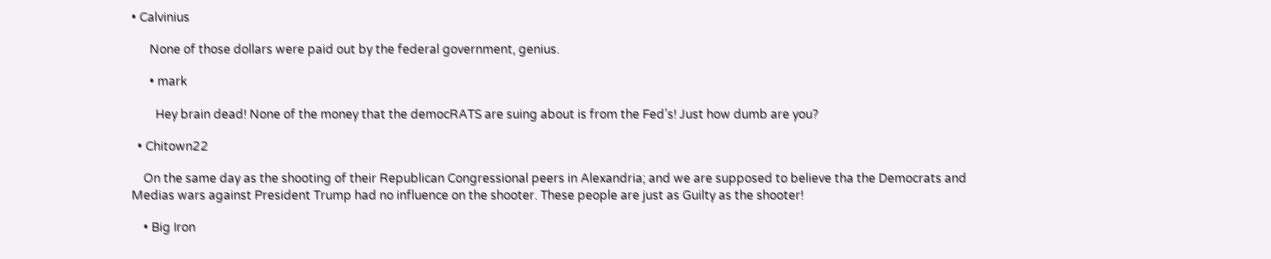• Calvinius

      None of those dollars were paid out by the federal government, genius.

      • mark

        Hey brain dead! None of the money that the democRATS are suing about is from the Fed’s! Just how dumb are you?

  • Chitown22

    On the same day as the shooting of their Republican Congressional peers in Alexandria; and we are supposed to believe tha the Democrats and Medias wars against President Trump had no influence on the shooter. These people are just as Guilty as the shooter!

    • Big Iron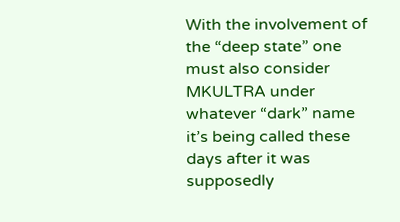With the involvement of the “deep state” one must also consider MKULTRA under whatever “dark” name it’s being called these days after it was supposedly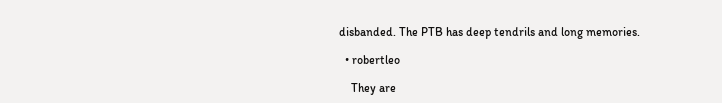disbanded. The PTB has deep tendrils and long memories.

  • robertleo

    They are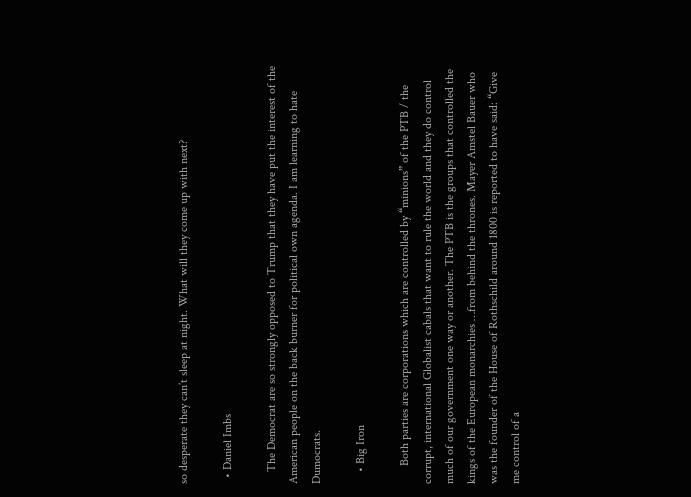so desperate they can’t sleep at night. What will they come up with next?

  • Daniel Imbs

    The Democrat are so strongly opposed to Trump that they have put the interest of the American people on the back burner for political own agenda. I am learning to hate Dumocrats.

    • Big Iron

      Both parties are corporations which are controlled by “minions” of the PTB / the corrupt, international Globalist cabals that want to rule the world and they do control much of our government one way or another. The PTB is the groups that controlled the kings of the European monarchies …from behind the thrones. Mayer Amstel Bauer who was the founder of the House of Rothschild around 1800 is reported to have said: “Give me control of a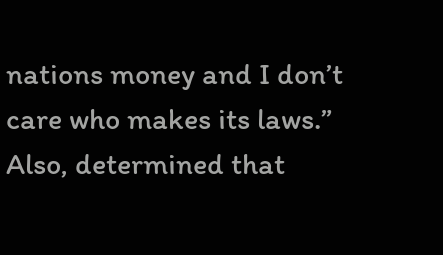nations money and I don’t care who makes its laws.” Also, determined that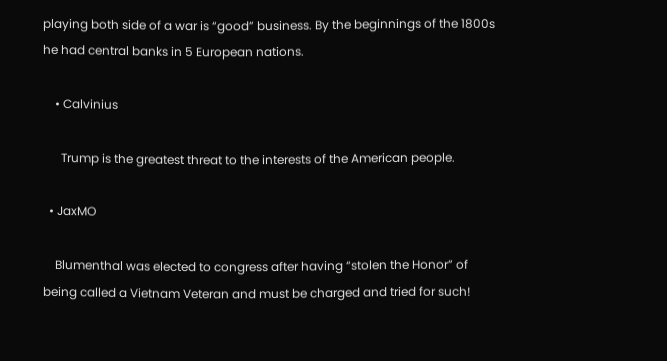playing both side of a war is “good” business. By the beginnings of the 1800s he had central banks in 5 European nations.

    • Calvinius

      Trump is the greatest threat to the interests of the American people.

  • JaxMO

    Blumenthal was elected to congress after having “stolen the Honor” of being called a Vietnam Veteran and must be charged and tried for such!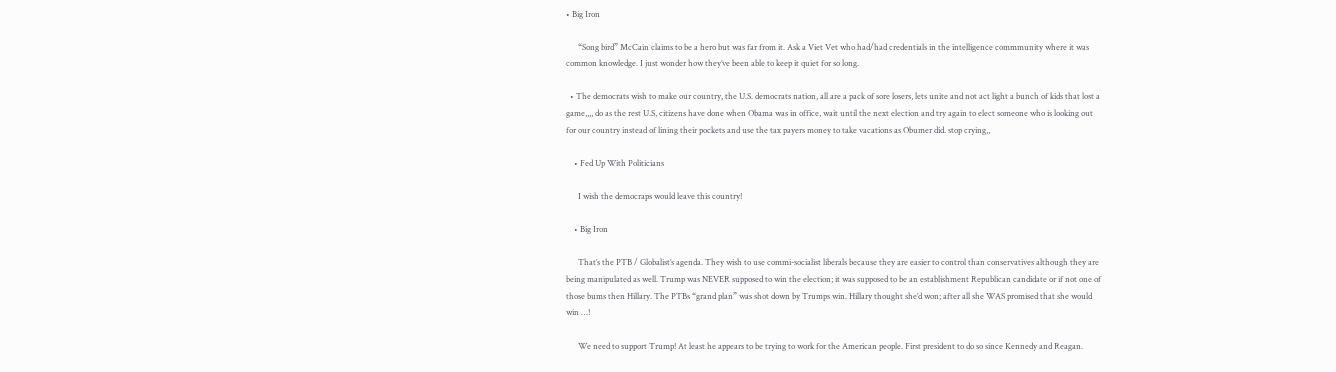• Big Iron

      “Song bird” McCain claims to be a hero but was far from it. Ask a Viet Vet who had/had credentials in the intelligence commmunity where it was common knowledge. I just wonder how they’ve been able to keep it quiet for so long.

  • The democrats wish to make our country, the U.S. democrats nation, all are a pack of sore losers, lets unite and not act light a bunch of kids that lost a game,,,, do as the rest U.S, citizens have done when Obama was in office, wait until the next election and try again to elect someone who is looking out for our country instead of lining their pockets and use the tax payers money to take vacations as Obumer did. stop crying,,

    • Fed Up With Politicians

      I wish the democraps would leave this country!

    • Big Iron

      That’s the PTB / Globalist’s agenda. They wish to use commi-socialist liberals because they are easier to control than conservatives although they are being manipulated as well. Trump was NEVER supposed to win the election; it was supposed to be an establishment Republican candidate or if not one of those bums then Hillary. The PTBs “grand plan” was shot down by Trumps win. Hillary thought she’d won; after all she WAS promised that she would win …!

      We need to support Trump! At least he appears to be trying to work for the American people. First president to do so since Kennedy and Reagan.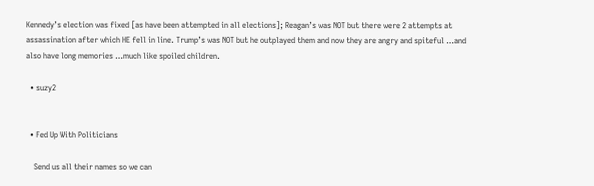Kennedy’s election was fixed [as have been attempted in all elections]; Reagan’s was NOT but there were 2 attempts at assassination after which HE fell in line. Trump’s was NOT but he outplayed them and now they are angry and spiteful …and also have long memories …much like spoiled children.

  • suzy2


  • Fed Up With Politicians

    Send us all their names so we can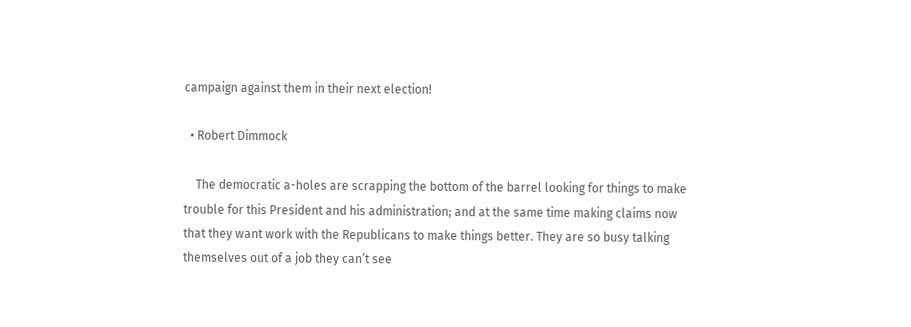campaign against them in their next election!

  • Robert Dimmock

    The democratic a-holes are scrapping the bottom of the barrel looking for things to make trouble for this President and his administration; and at the same time making claims now that they want work with the Republicans to make things better. They are so busy talking themselves out of a job they can’t see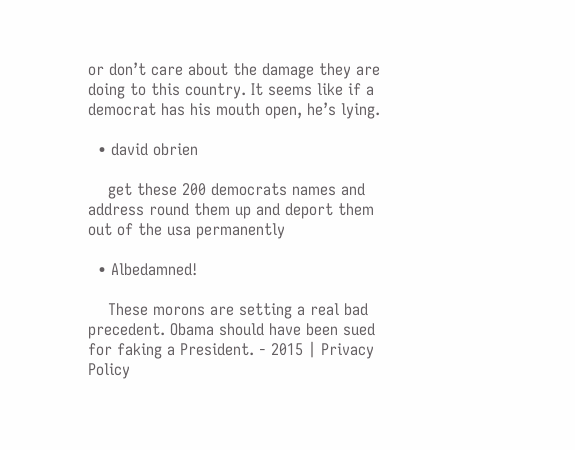or don’t care about the damage they are doing to this country. It seems like if a democrat has his mouth open, he’s lying.

  • david obrien

    get these 200 democrats names and address round them up and deport them out of the usa permanently

  • Albedamned!

    These morons are setting a real bad precedent. Obama should have been sued for faking a President. - 2015 | Privacy Policy